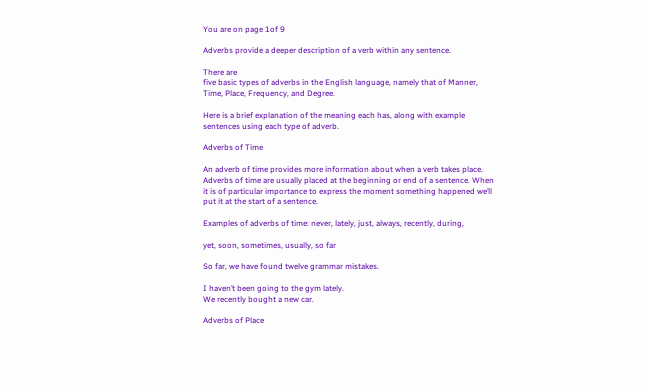You are on page 1of 9

Adverbs provide a deeper description of a verb within any sentence.

There are
five basic types of adverbs in the English language, namely that of Manner,
Time, Place, Frequency, and Degree.

Here is a brief explanation of the meaning each has, along with example
sentences using each type of adverb.

Adverbs of Time

An adverb of time provides more information about when a verb takes place.
Adverbs of time are usually placed at the beginning or end of a sentence. When
it is of particular importance to express the moment something happened we’ll
put it at the start of a sentence.

Examples of adverbs of time: never, lately, just, always, recently, during,

yet, soon, sometimes, usually, so far

So far, we have found twelve grammar mistakes.

I haven’t been going to the gym lately.
We recently bought a new car.

Adverbs of Place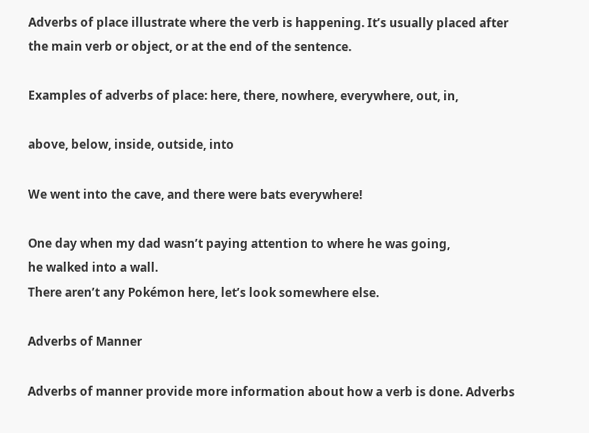Adverbs of place illustrate where the verb is happening. It’s usually placed after
the main verb or object, or at the end of the sentence.

Examples of adverbs of place: here, there, nowhere, everywhere, out, in,

above, below, inside, outside, into

We went into the cave, and there were bats everywhere!

One day when my dad wasn’t paying attention to where he was going,
he walked into a wall.
There aren’t any Pokémon here, let’s look somewhere else.

Adverbs of Manner

Adverbs of manner provide more information about how a verb is done. Adverbs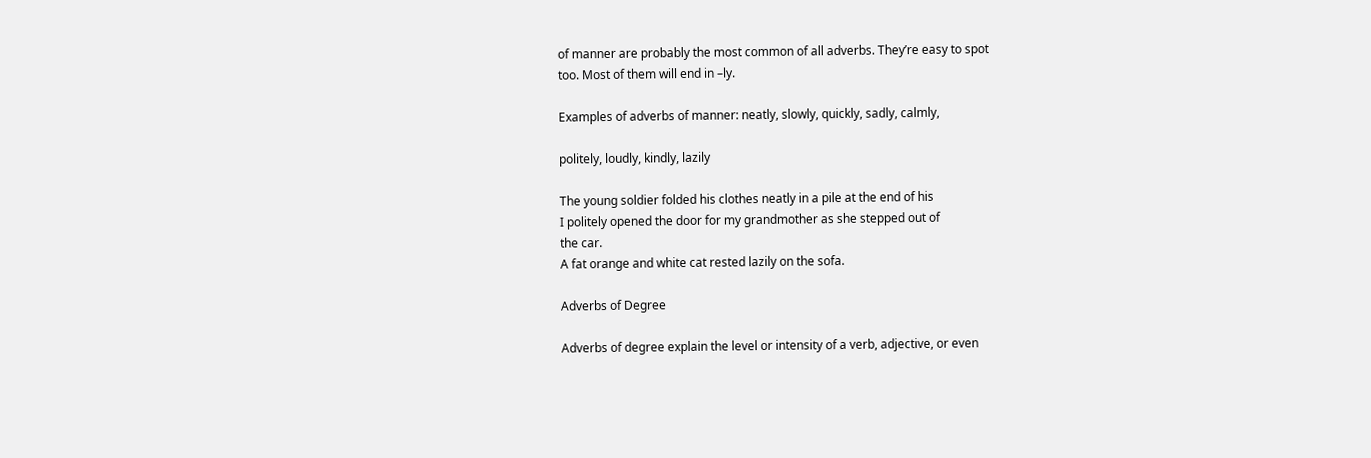of manner are probably the most common of all adverbs. They’re easy to spot
too. Most of them will end in –ly.

Examples of adverbs of manner: neatly, slowly, quickly, sadly, calmly,

politely, loudly, kindly, lazily

The young soldier folded his clothes neatly in a pile at the end of his
I politely opened the door for my grandmother as she stepped out of
the car.
A fat orange and white cat rested lazily on the sofa.

Adverbs of Degree

Adverbs of degree explain the level or intensity of a verb, adjective, or even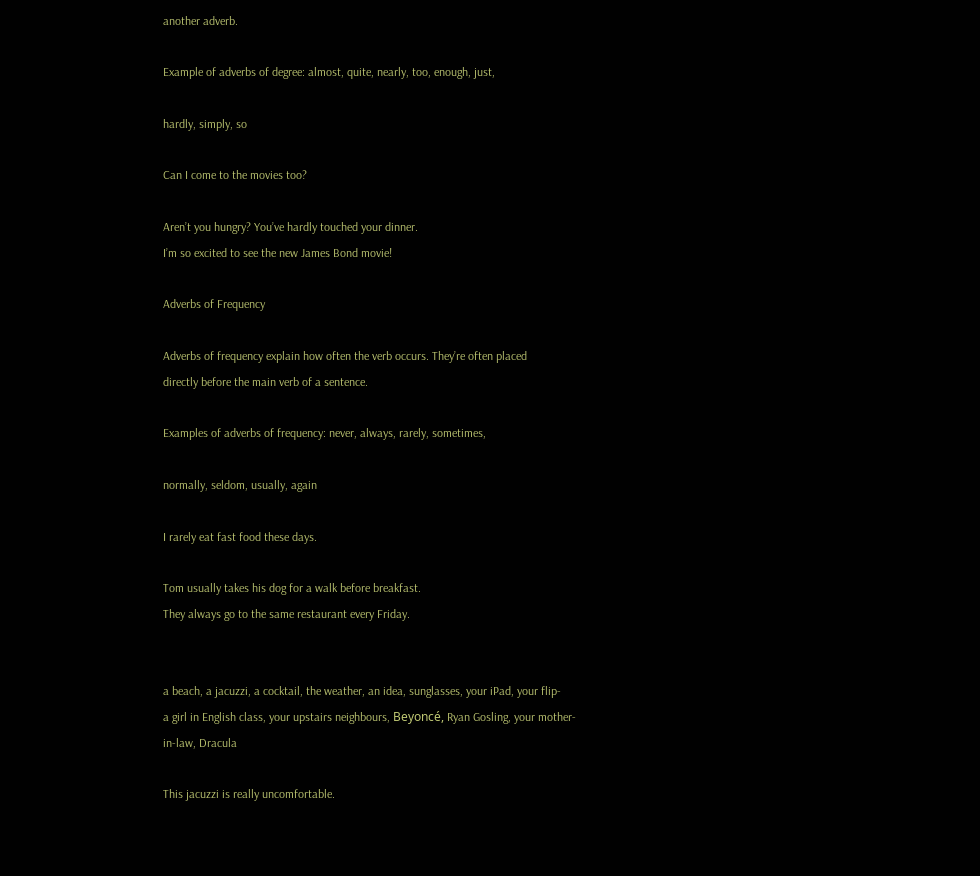another adverb.

Example of adverbs of degree: almost, quite, nearly, too, enough, just,

hardly, simply, so

Can I come to the movies too?

Aren’t you hungry? You’ve hardly touched your dinner.
I’m so excited to see the new James Bond movie!

Adverbs of Frequency

Adverbs of frequency explain how often the verb occurs. They’re often placed
directly before the main verb of a sentence.

Examples of adverbs of frequency: never, always, rarely, sometimes,

normally, seldom, usually, again

I rarely eat fast food these days.

Tom usually takes his dog for a walk before breakfast.
They always go to the same restaurant every Friday.


a beach, a jacuzzi, a cocktail, the weather, an idea, sunglasses, your iPad, your flip-
a girl in English class, your upstairs neighbours, Beyoncé, Ryan Gosling, your mother-
in-law, Dracula

This jacuzzi is really uncomfortable.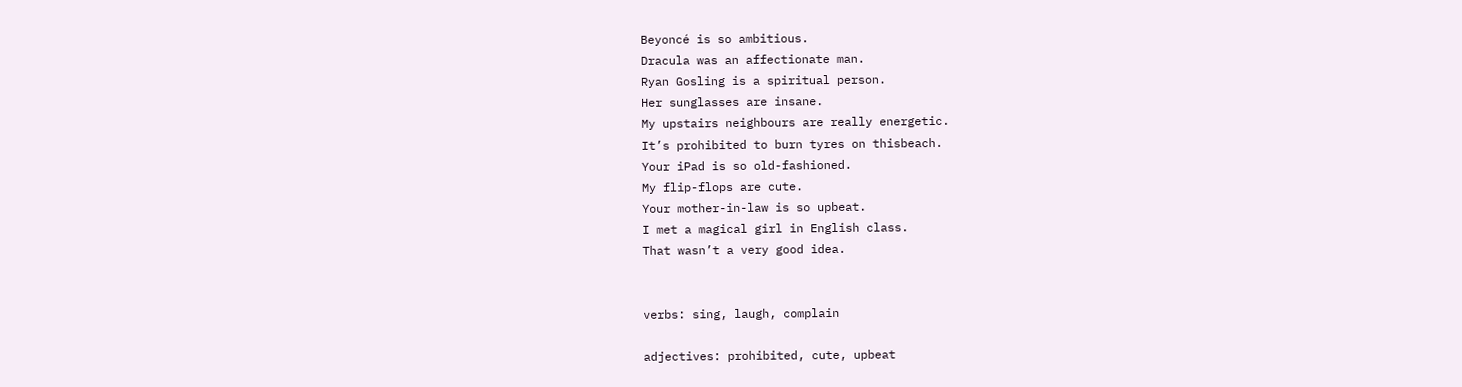Beyoncé is so ambitious.
Dracula was an affectionate man.
Ryan Gosling is a spiritual person.
Her sunglasses are insane.
My upstairs neighbours are really energetic.
It’s prohibited to burn tyres on thisbeach.
Your iPad is so old-fashioned.
My flip-flops are cute.
Your mother-in-law is so upbeat.
I met a magical girl in English class.
That wasn’t a very good idea.


verbs: sing, laugh, complain

adjectives: prohibited, cute, upbeat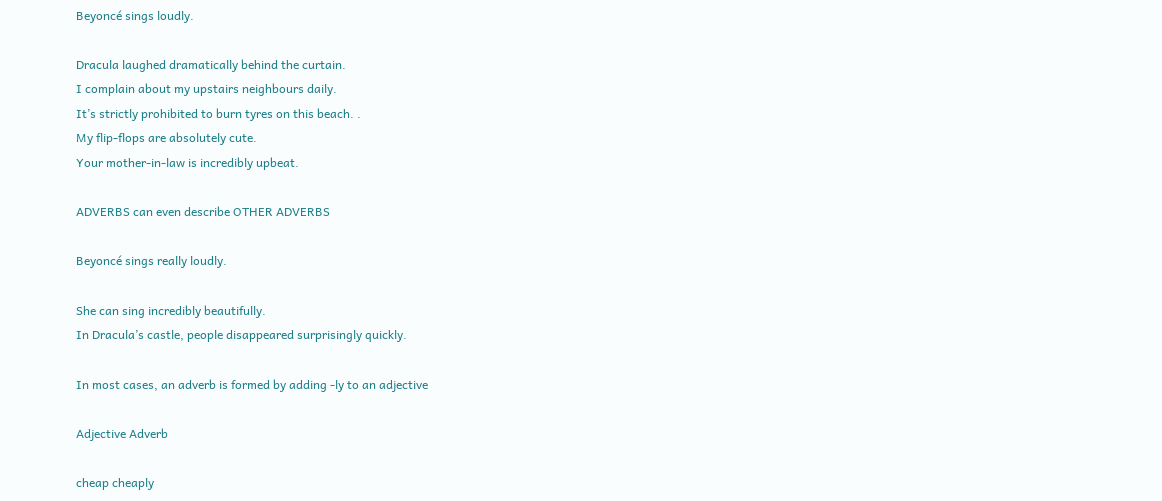Beyoncé sings loudly.

Dracula laughed dramatically behind the curtain.
I complain about my upstairs neighbours daily.
It’s strictly prohibited to burn tyres on this beach. .
My flip-flops are absolutely cute.
Your mother-in-law is incredibly upbeat.

ADVERBS can even describe OTHER ADVERBS

Beyoncé sings really loudly.

She can sing incredibly beautifully.
In Dracula’s castle, people disappeared surprisingly quickly.

In most cases, an adverb is formed by adding -ly to an adjective

Adjective Adverb

cheap cheaply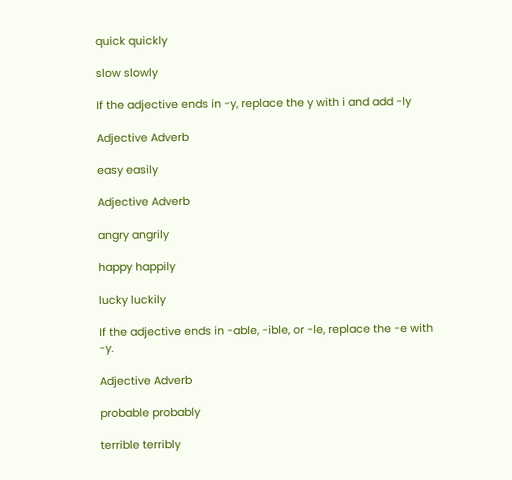quick quickly

slow slowly

If the adjective ends in -y, replace the y with i and add -ly

Adjective Adverb

easy easily

Adjective Adverb

angry angrily

happy happily

lucky luckily

If the adjective ends in -able, -ible, or -le, replace the -e with -y.

Adjective Adverb

probable probably

terrible terribly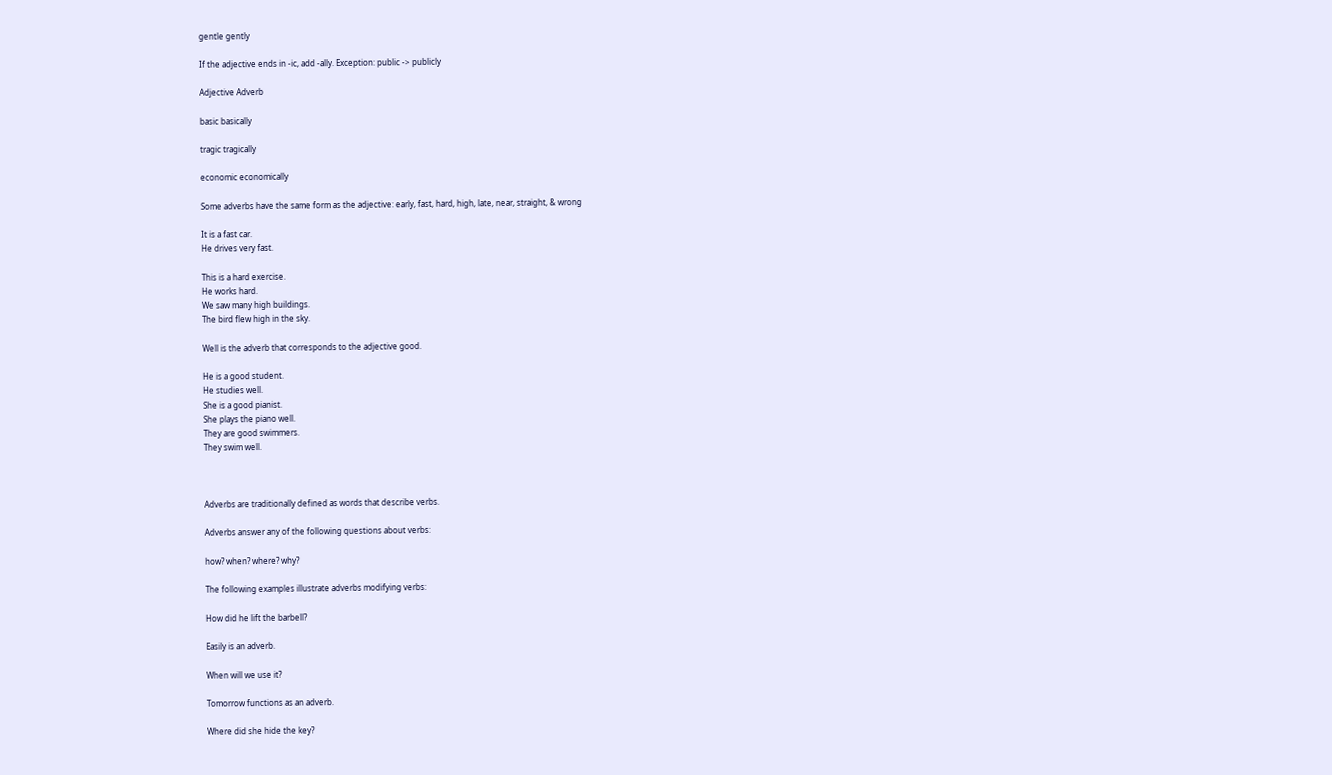gentle gently

If the adjective ends in -ic, add -ally. Exception: public -> publicly

Adjective Adverb

basic basically

tragic tragically

economic economically

Some adverbs have the same form as the adjective: early, fast, hard, high, late, near, straight, & wrong

It is a fast car.
He drives very fast.

This is a hard exercise.
He works hard.
We saw many high buildings.
The bird flew high in the sky.

Well is the adverb that corresponds to the adjective good.

He is a good student.
He studies well.
She is a good pianist.
She plays the piano well.
They are good swimmers.
They swim well.



Adverbs are traditionally defined as words that describe verbs.

Adverbs answer any of the following questions about verbs:

how? when? where? why?

The following examples illustrate adverbs modifying verbs:

How did he lift the barbell?

Easily is an adverb.

When will we use it?

Tomorrow functions as an adverb.

Where did she hide the key?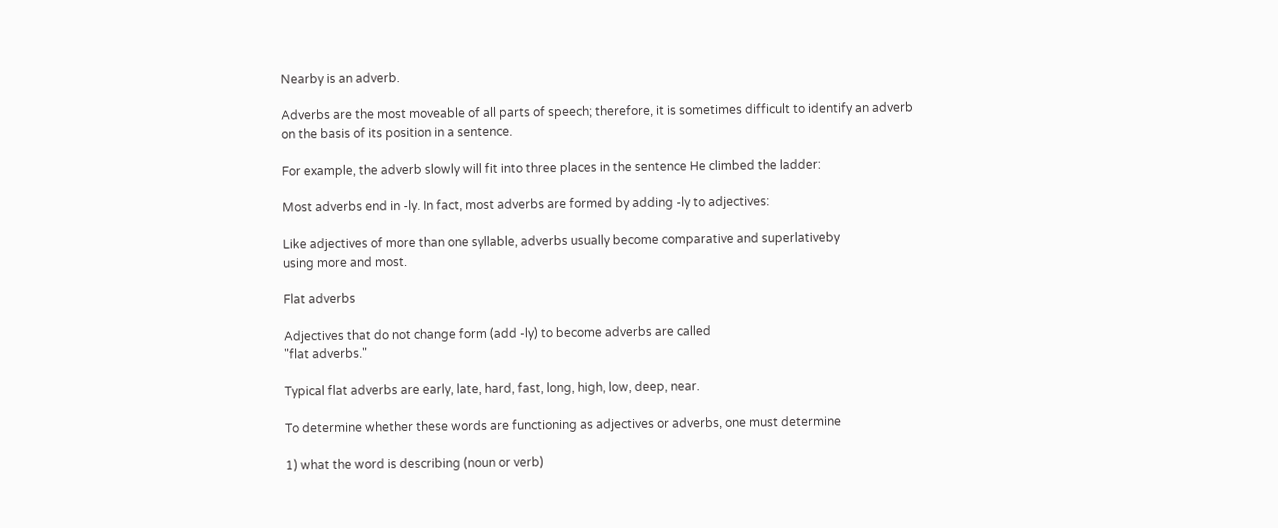Nearby is an adverb.

Adverbs are the most moveable of all parts of speech; therefore, it is sometimes difficult to identify an adverb
on the basis of its position in a sentence.

For example, the adverb slowly will fit into three places in the sentence He climbed the ladder:

Most adverbs end in -ly. In fact, most adverbs are formed by adding -ly to adjectives:

Like adjectives of more than one syllable, adverbs usually become comparative and superlativeby
using more and most.

Flat adverbs

Adjectives that do not change form (add -ly) to become adverbs are called
"flat adverbs."

Typical flat adverbs are early, late, hard, fast, long, high, low, deep, near.

To determine whether these words are functioning as adjectives or adverbs, one must determine

1) what the word is describing (noun or verb)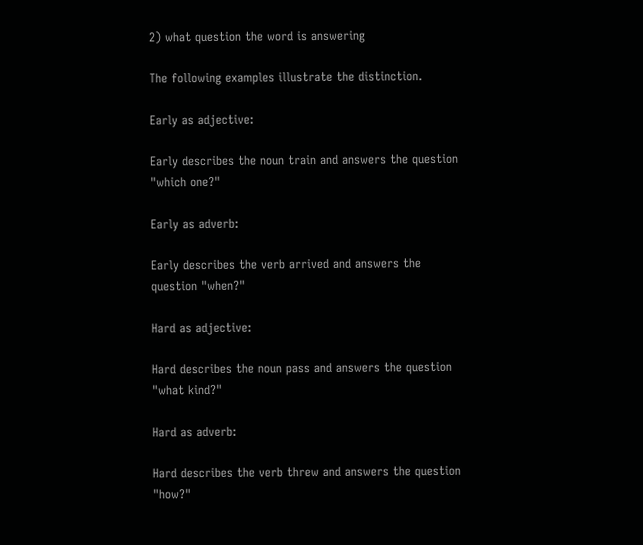2) what question the word is answering

The following examples illustrate the distinction.

Early as adjective:

Early describes the noun train and answers the question "which one?"

Early as adverb:

Early describes the verb arrived and answers the question "when?"

Hard as adjective:

Hard describes the noun pass and answers the question "what kind?"

Hard as adverb:

Hard describes the verb threw and answers the question "how?"